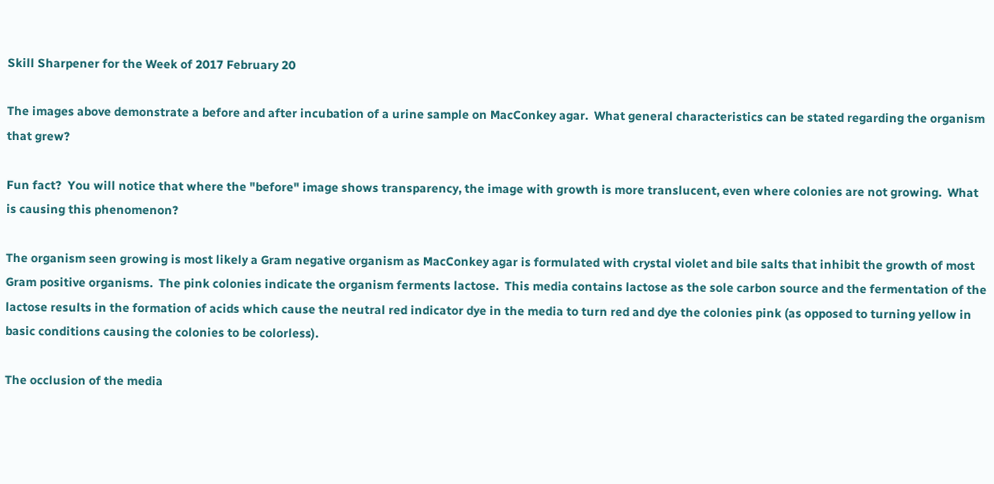Skill Sharpener for the Week of 2017 February 20

The images above demonstrate a before and after incubation of a urine sample on MacConkey agar.  What general characteristics can be stated regarding the organism that grew?

Fun fact?  You will notice that where the "before" image shows transparency, the image with growth is more translucent, even where colonies are not growing.  What is causing this phenomenon?

The organism seen growing is most likely a Gram negative organism as MacConkey agar is formulated with crystal violet and bile salts that inhibit the growth of most Gram positive organisms.  The pink colonies indicate the organism ferments lactose.  This media contains lactose as the sole carbon source and the fermentation of the lactose results in the formation of acids which cause the neutral red indicator dye in the media to turn red and dye the colonies pink (as opposed to turning yellow in basic conditions causing the colonies to be colorless).

The occlusion of the media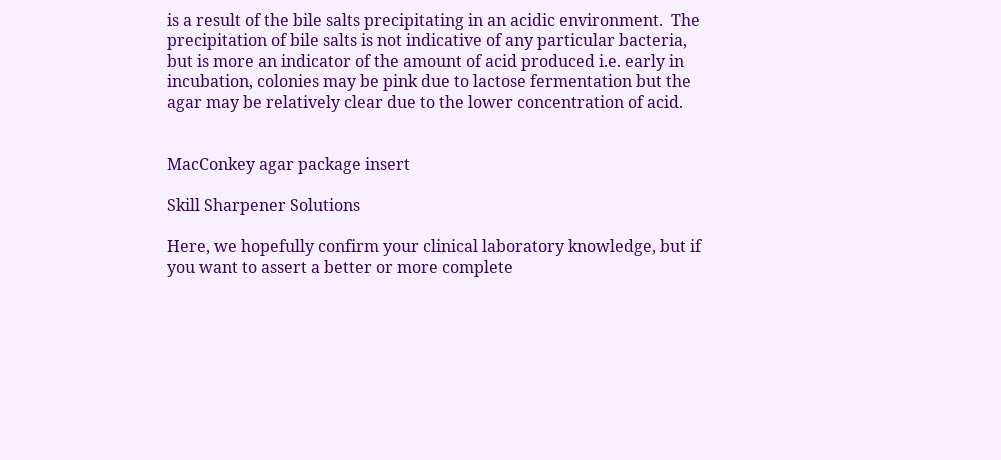is a result of the bile salts precipitating in an acidic environment.  The precipitation of bile salts is not indicative of any particular bacteria, but is more an indicator of the amount of acid produced i.e. early in incubation, colonies may be pink due to lactose fermentation but the agar may be relatively clear due to the lower concentration of acid.


MacConkey agar package insert

Skill Sharpener Solutions

Here, we hopefully confirm your clinical laboratory knowledge, but if you want to assert a better or more complete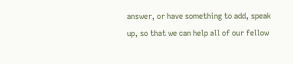answer, or have something to add, speak up, so that we can help all of our fellow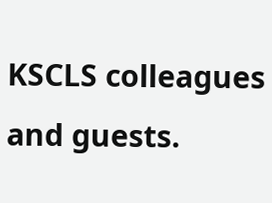KSCLS colleagues and guests.